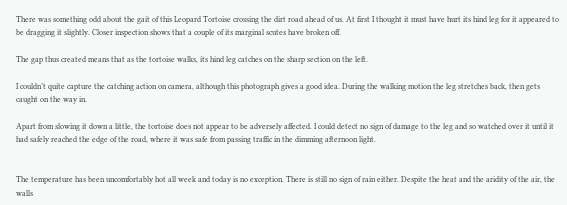There was something odd about the gait of this Leopard Tortoise crossing the dirt road ahead of us. At first I thought it must have hurt its hind leg for it appeared to be dragging it slightly. Closer inspection shows that a couple of its marginal scutes have broken off.

The gap thus created means that as the tortoise walks, its hind leg catches on the sharp section on the left.

I couldn’t quite capture the catching action on camera, although this photograph gives a good idea. During the walking motion the leg stretches back, then gets caught on the way in.

Apart from slowing it down a little, the tortoise does not appear to be adversely affected. I could detect no sign of damage to the leg and so watched over it until it had safely reached the edge of the road, where it was safe from passing traffic in the dimming afternoon light.


The temperature has been uncomfortably hot all week and today is no exception. There is still no sign of rain either. Despite the heat and the aridity of the air, the walls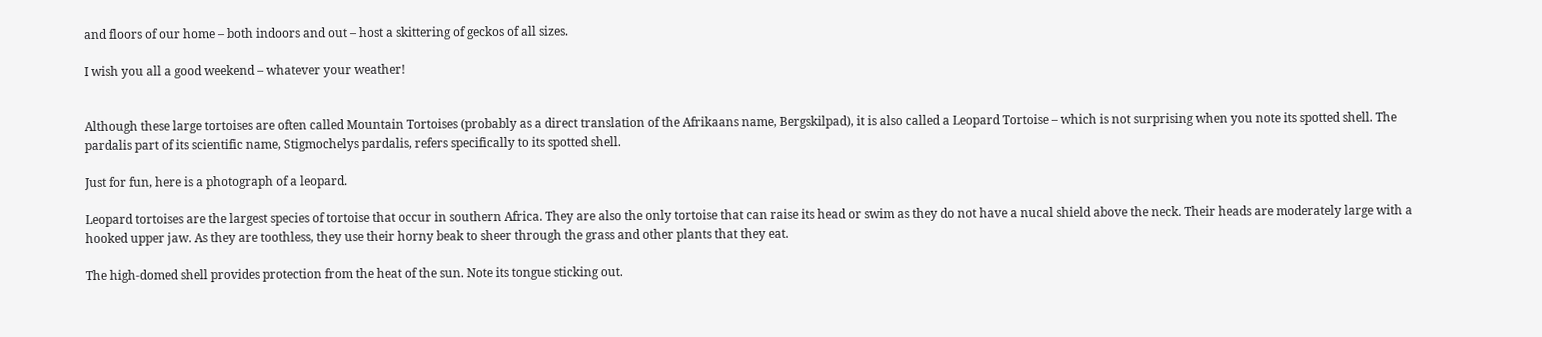and floors of our home – both indoors and out – host a skittering of geckos of all sizes.

I wish you all a good weekend – whatever your weather!


Although these large tortoises are often called Mountain Tortoises (probably as a direct translation of the Afrikaans name, Bergskilpad), it is also called a Leopard Tortoise – which is not surprising when you note its spotted shell. The pardalis part of its scientific name, Stigmochelys pardalis, refers specifically to its spotted shell.

Just for fun, here is a photograph of a leopard.

Leopard tortoises are the largest species of tortoise that occur in southern Africa. They are also the only tortoise that can raise its head or swim as they do not have a nucal shield above the neck. Their heads are moderately large with a hooked upper jaw. As they are toothless, they use their horny beak to sheer through the grass and other plants that they eat.

The high-domed shell provides protection from the heat of the sun. Note its tongue sticking out.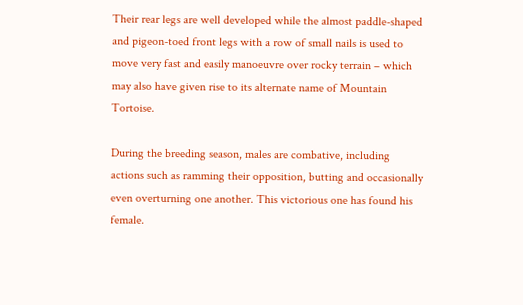Their rear legs are well developed while the almost paddle-shaped and pigeon-toed front legs with a row of small nails is used to move very fast and easily manoeuvre over rocky terrain – which may also have given rise to its alternate name of Mountain Tortoise.

During the breeding season, males are combative, including actions such as ramming their opposition, butting and occasionally even overturning one another. This victorious one has found his female.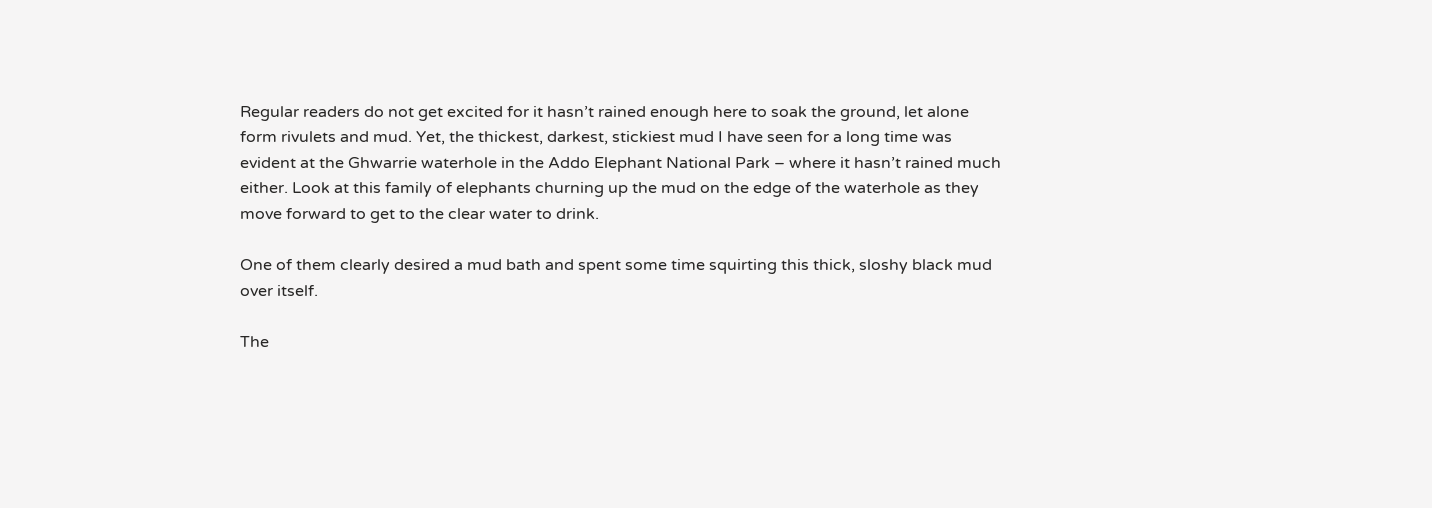Regular readers do not get excited for it hasn’t rained enough here to soak the ground, let alone form rivulets and mud. Yet, the thickest, darkest, stickiest mud I have seen for a long time was evident at the Ghwarrie waterhole in the Addo Elephant National Park – where it hasn’t rained much either. Look at this family of elephants churning up the mud on the edge of the waterhole as they move forward to get to the clear water to drink.

One of them clearly desired a mud bath and spent some time squirting this thick, sloshy black mud over itself.

The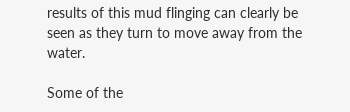results of this mud flinging can clearly be seen as they turn to move away from the water.

Some of the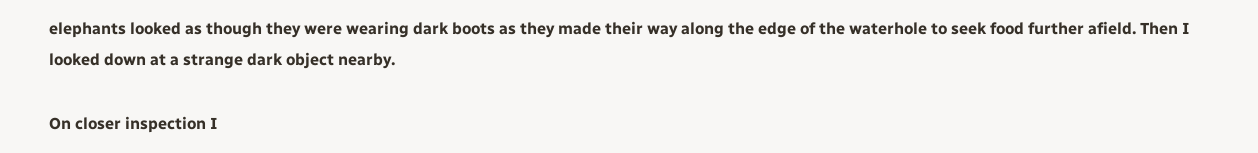elephants looked as though they were wearing dark boots as they made their way along the edge of the waterhole to seek food further afield. Then I looked down at a strange dark object nearby.

On closer inspection I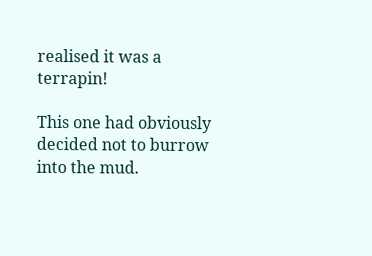realised it was a terrapin!

This one had obviously decided not to burrow into the mud.